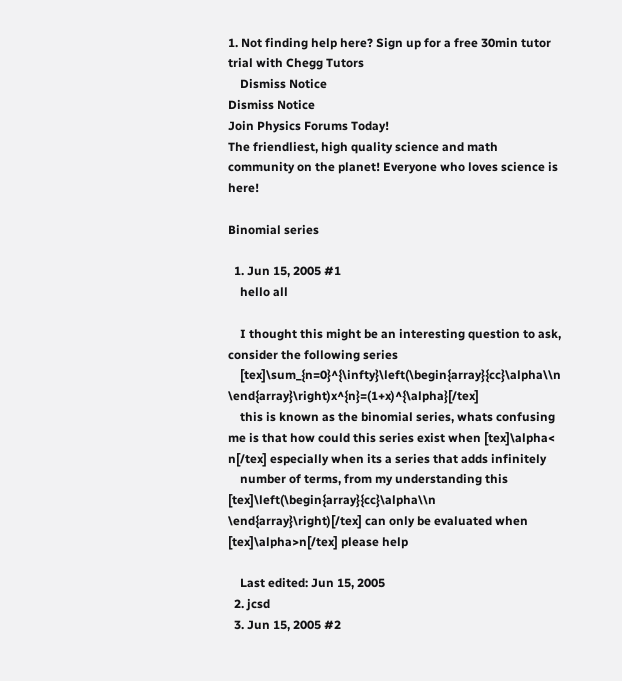1. Not finding help here? Sign up for a free 30min tutor trial with Chegg Tutors
    Dismiss Notice
Dismiss Notice
Join Physics Forums Today!
The friendliest, high quality science and math community on the planet! Everyone who loves science is here!

Binomial series

  1. Jun 15, 2005 #1
    hello all

    I thought this might be an interesting question to ask, consider the following series
    [tex]\sum_{n=0}^{\infty}\left(\begin{array}{cc}\alpha\\n \end{array}\right)x^{n}=(1+x)^{\alpha}[/tex]
    this is known as the binomial series, whats confusing me is that how could this series exist when [tex]\alpha< n[/tex] especially when its a series that adds infinitely
    number of terms, from my understanding this [tex]\left(\begin{array}{cc}\alpha\\n \end{array}\right)[/tex] can only be evaluated when [tex]\alpha>n[/tex] please help

    Last edited: Jun 15, 2005
  2. jcsd
  3. Jun 15, 2005 #2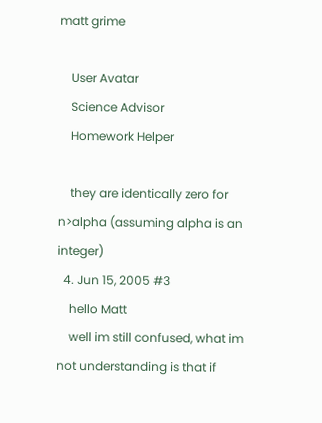matt grime

    User Avatar
    Science Advisor
    Homework Helper

    they are identically zero for n>alpha (assuming alpha is an integer)
  4. Jun 15, 2005 #3
    hello Matt
    well im still confused, what im not understanding is that if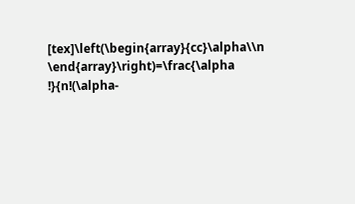[tex]\left(\begin{array}{cc}\alpha\\n \end{array}\right)=\frac{\alpha !}{n!(\alpha-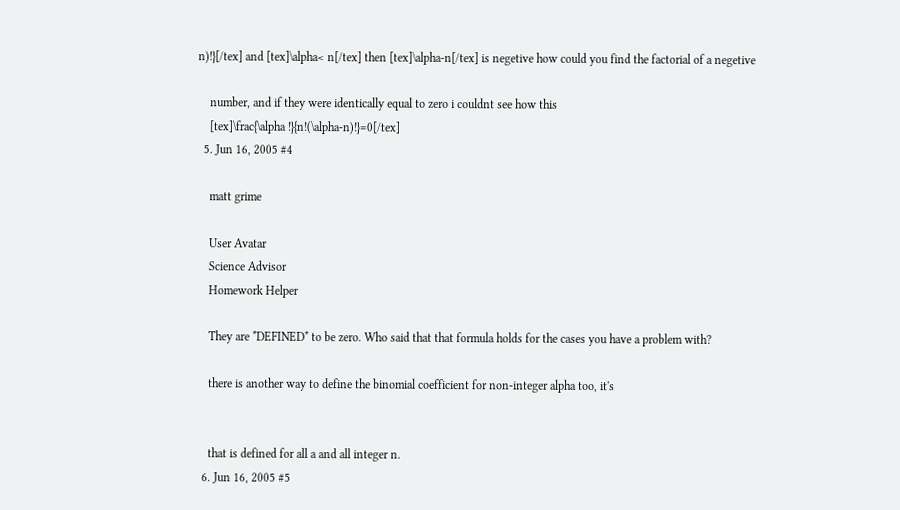n)!}[/tex] and [tex]\alpha< n[/tex] then [tex]\alpha-n[/tex] is negetive how could you find the factorial of a negetive

    number, and if they were identically equal to zero i couldnt see how this
    [tex]\frac{\alpha !}{n!(\alpha-n)!}=0[/tex]
  5. Jun 16, 2005 #4

    matt grime

    User Avatar
    Science Advisor
    Homework Helper

    They are *DEFINED* to be zero. Who said that that formula holds for the cases you have a problem with?

    there is another way to define the binomial coefficient for non-integer alpha too, it's


    that is defined for all a and all integer n.
  6. Jun 16, 2005 #5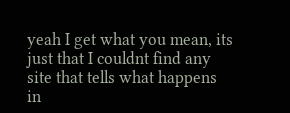yeah I get what you mean, its just that I couldnt find any site that tells what happens in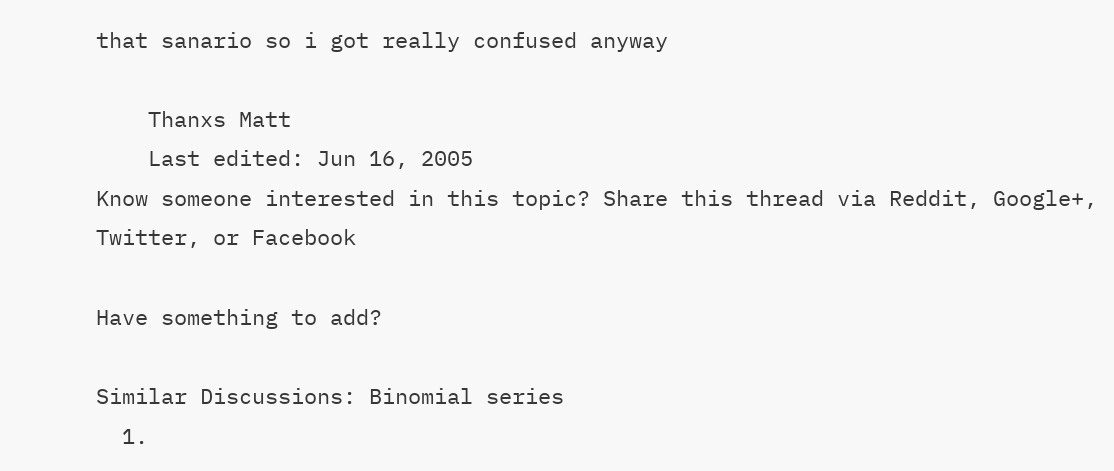that sanario so i got really confused anyway

    Thanxs Matt
    Last edited: Jun 16, 2005
Know someone interested in this topic? Share this thread via Reddit, Google+, Twitter, or Facebook

Have something to add?

Similar Discussions: Binomial series
  1.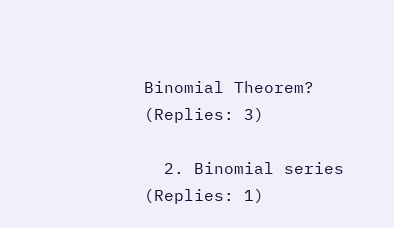Binomial Theorem? (Replies: 3)

  2. Binomial series (Replies: 1)